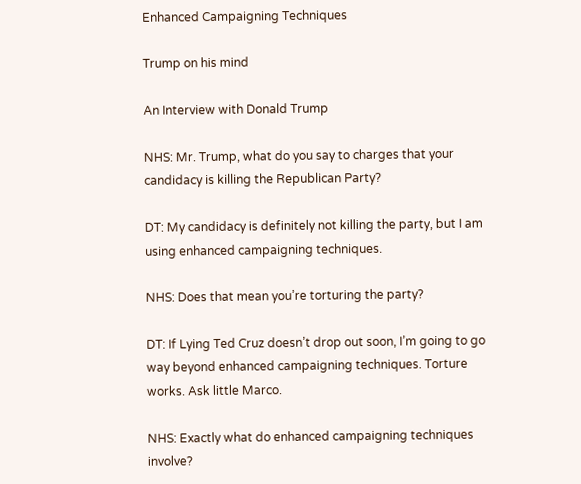Enhanced Campaigning Techniques

Trump on his mind

An Interview with Donald Trump

NHS: Mr. Trump, what do you say to charges that your candidacy is killing the Republican Party?

DT: My candidacy is definitely not killing the party, but I am using enhanced campaigning techniques.

NHS: Does that mean you’re torturing the party?

DT: If Lying Ted Cruz doesn’t drop out soon, I’m going to go way beyond enhanced campaigning techniques. Torture works. Ask little Marco.

NHS: Exactly what do enhanced campaigning techniques involve?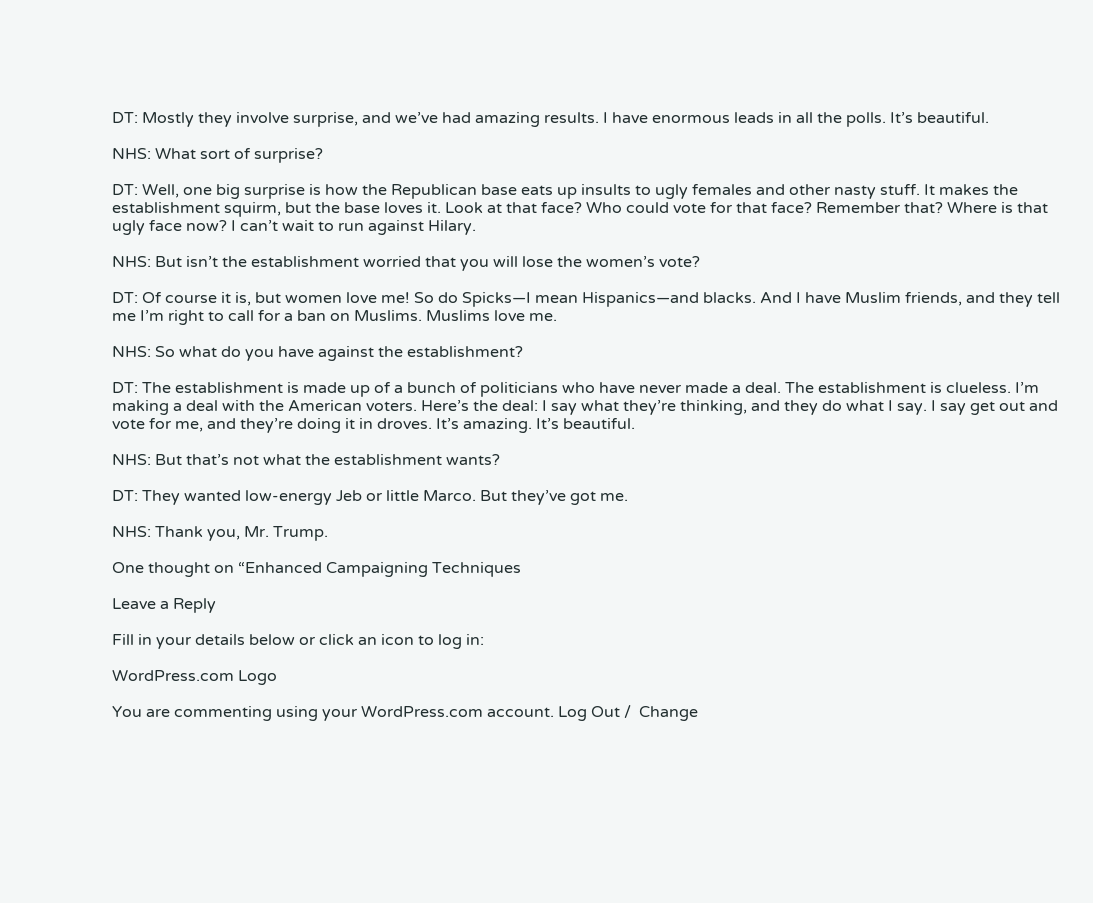DT: Mostly they involve surprise, and we’ve had amazing results. I have enormous leads in all the polls. It’s beautiful.

NHS: What sort of surprise?

DT: Well, one big surprise is how the Republican base eats up insults to ugly females and other nasty stuff. It makes the establishment squirm, but the base loves it. Look at that face? Who could vote for that face? Remember that? Where is that ugly face now? I can’t wait to run against Hilary.

NHS: But isn’t the establishment worried that you will lose the women’s vote?

DT: Of course it is, but women love me! So do Spicks—I mean Hispanics—and blacks. And I have Muslim friends, and they tell me I’m right to call for a ban on Muslims. Muslims love me.

NHS: So what do you have against the establishment?

DT: The establishment is made up of a bunch of politicians who have never made a deal. The establishment is clueless. I’m making a deal with the American voters. Here’s the deal: I say what they’re thinking, and they do what I say. I say get out and vote for me, and they’re doing it in droves. It’s amazing. It’s beautiful.

NHS: But that’s not what the establishment wants?

DT: They wanted low-energy Jeb or little Marco. But they’ve got me.

NHS: Thank you, Mr. Trump.

One thought on “Enhanced Campaigning Techniques

Leave a Reply

Fill in your details below or click an icon to log in:

WordPress.com Logo

You are commenting using your WordPress.com account. Log Out /  Change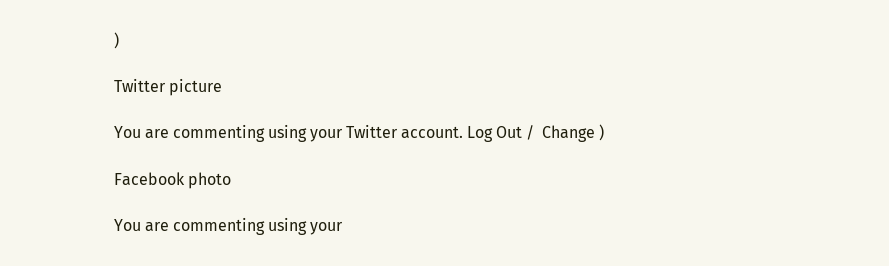)

Twitter picture

You are commenting using your Twitter account. Log Out /  Change )

Facebook photo

You are commenting using your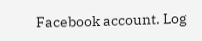Facebook account. Log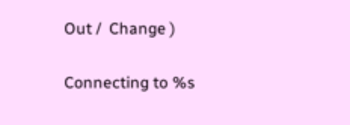Out /  Change )

Connecting to %s